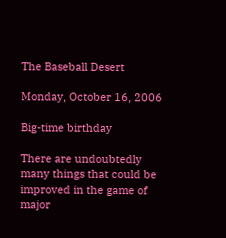The Baseball Desert

Monday, October 16, 2006

Big-time birthday

There are undoubtedly many things that could be improved in the game of major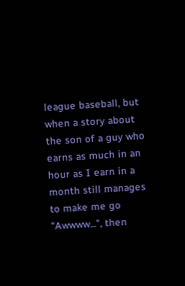league baseball, but when a story about the son of a guy who earns as much in an hour as I earn in a month still manages to make me go "Awwww...", then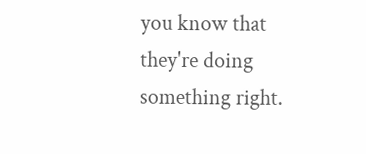you know that they're doing something right.